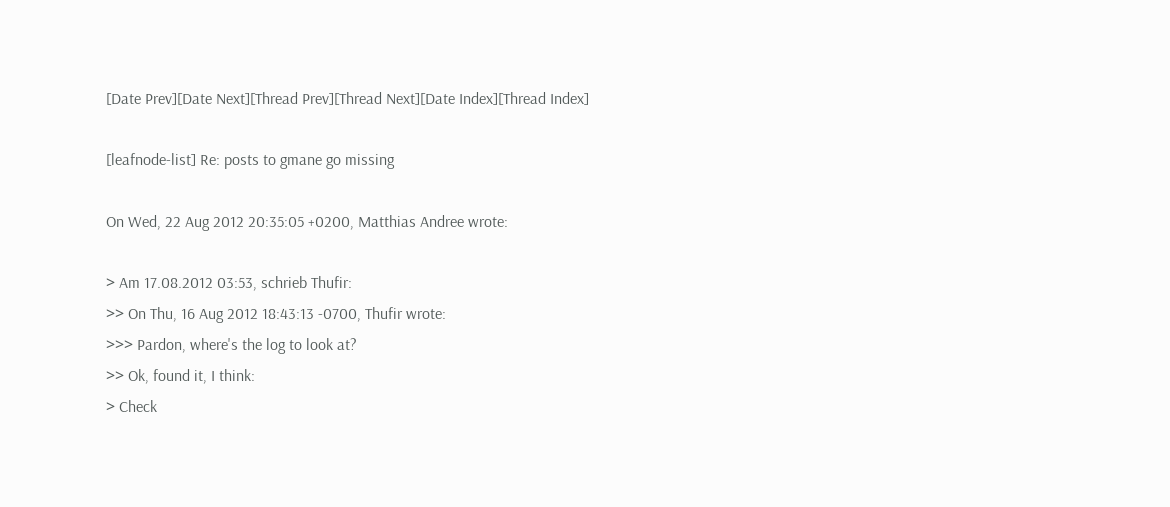[Date Prev][Date Next][Thread Prev][Thread Next][Date Index][Thread Index]

[leafnode-list] Re: posts to gmane go missing

On Wed, 22 Aug 2012 20:35:05 +0200, Matthias Andree wrote:

> Am 17.08.2012 03:53, schrieb Thufir:
>> On Thu, 16 Aug 2012 18:43:13 -0700, Thufir wrote:
>>> Pardon, where's the log to look at?
>> Ok, found it, I think:
> Check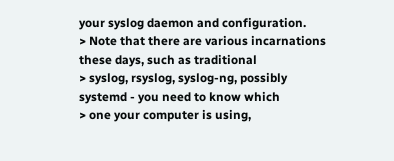your syslog daemon and configuration.
> Note that there are various incarnations these days, such as traditional
> syslog, rsyslog, syslog-ng, possibly systemd - you need to know which
> one your computer is using,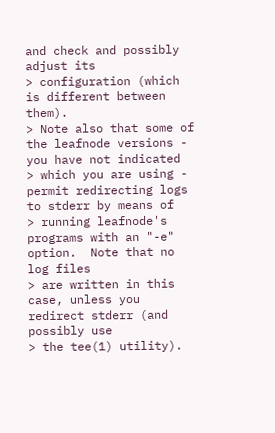and check and possibly adjust its
> configuration (which is different between them).
> Note also that some of the leafnode versions - you have not indicated
> which you are using - permit redirecting logs to stderr by means of
> running leafnode's programs with an "-e" option.  Note that no log files
> are written in this case, unless you redirect stderr (and possibly use
> the tee(1) utility).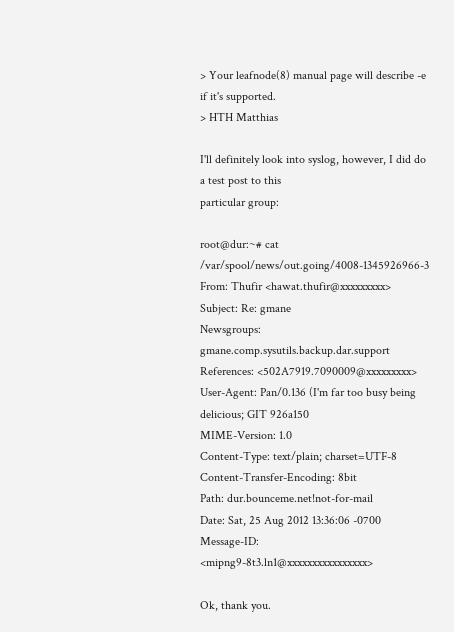> Your leafnode(8) manual page will describe -e if it's supported.
> HTH Matthias

I'll definitely look into syslog, however, I did do a test post to this
particular group:

root@dur:~# cat /var/spool/news/out.going/4008-1345926966-3
From: Thufir <hawat.thufir@xxxxxxxxx>
Subject: Re: gmane
Newsgroups: gmane.comp.sysutils.backup.dar.support
References: <502A7919.7090009@xxxxxxxxx>
User-Agent: Pan/0.136 (I'm far too busy being delicious; GIT 926a150
MIME-Version: 1.0
Content-Type: text/plain; charset=UTF-8
Content-Transfer-Encoding: 8bit
Path: dur.bounceme.net!not-for-mail
Date: Sat, 25 Aug 2012 13:36:06 -0700
Message-ID: <mipng9-8t3.ln1@xxxxxxxxxxxxxxxx>

Ok, thank you.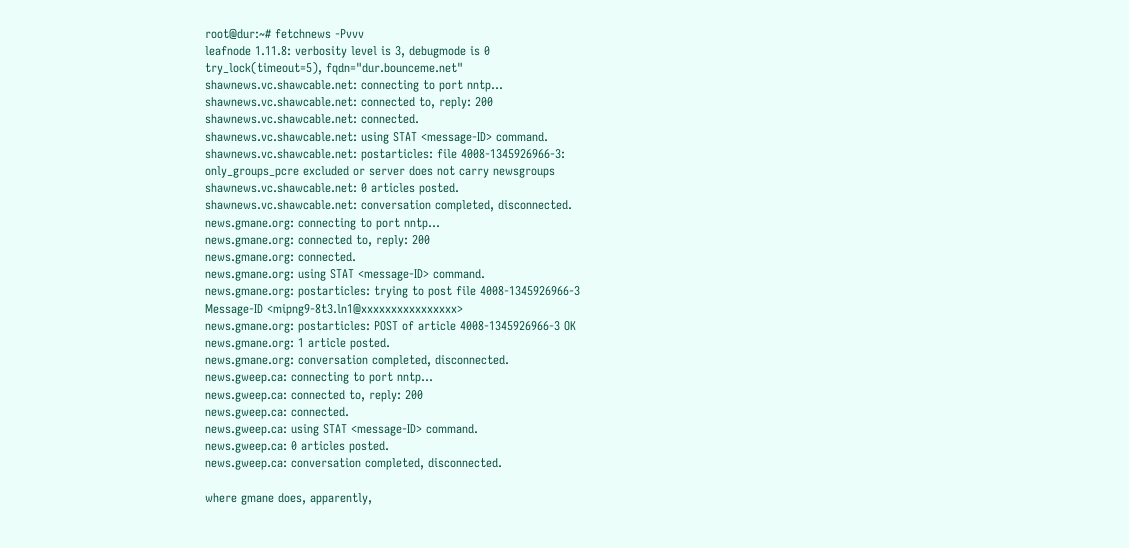root@dur:~# fetchnews -Pvvv
leafnode 1.11.8: verbosity level is 3, debugmode is 0
try_lock(timeout=5), fqdn="dur.bounceme.net"
shawnews.vc.shawcable.net: connecting to port nntp...
shawnews.vc.shawcable.net: connected to, reply: 200
shawnews.vc.shawcable.net: connected.
shawnews.vc.shawcable.net: using STAT <message-ID> command.
shawnews.vc.shawcable.net: postarticles: file 4008-1345926966-3:
only_groups_pcre excluded or server does not carry newsgroups
shawnews.vc.shawcable.net: 0 articles posted.
shawnews.vc.shawcable.net: conversation completed, disconnected.
news.gmane.org: connecting to port nntp...
news.gmane.org: connected to, reply: 200
news.gmane.org: connected.
news.gmane.org: using STAT <message-ID> command.
news.gmane.org: postarticles: trying to post file 4008-1345926966-3
Message-ID <mipng9-8t3.ln1@xxxxxxxxxxxxxxxx>
news.gmane.org: postarticles: POST of article 4008-1345926966-3 OK
news.gmane.org: 1 article posted.
news.gmane.org: conversation completed, disconnected.
news.gweep.ca: connecting to port nntp...
news.gweep.ca: connected to, reply: 200
news.gweep.ca: connected.
news.gweep.ca: using STAT <message-ID> command.
news.gweep.ca: 0 articles posted.
news.gweep.ca: conversation completed, disconnected.

where gmane does, apparently,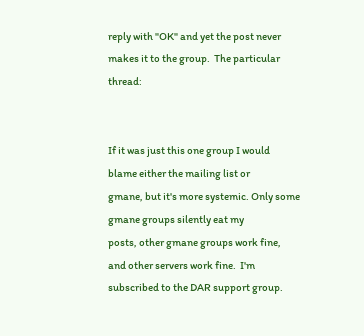reply with "OK" and yet the post never
makes it to the group.  The particular thread:


If it was just this one group I would blame either the mailing list or
gmane, but it's more systemic. Only some gmane groups silently eat my
posts, other gmane groups work fine, and other servers work fine.  I'm
subscribed to the DAR support group.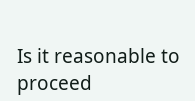Is it reasonable to proceed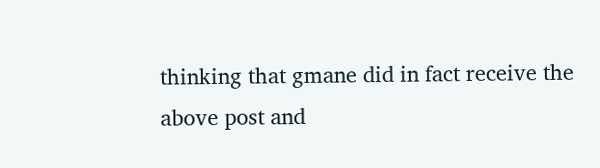thinking that gmane did in fact receive the
above post and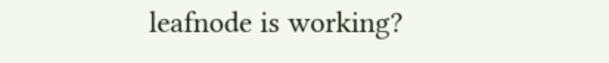leafnode is working?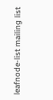leafnode-list mailing list